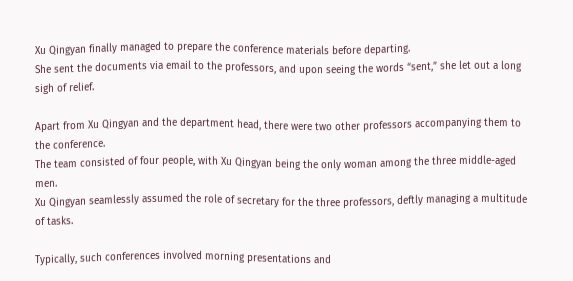Xu Qingyan finally managed to prepare the conference materials before departing.
She sent the documents via email to the professors, and upon seeing the words “sent,” she let out a long sigh of relief.

Apart from Xu Qingyan and the department head, there were two other professors accompanying them to the conference.
The team consisted of four people, with Xu Qingyan being the only woman among the three middle-aged men.
Xu Qingyan seamlessly assumed the role of secretary for the three professors, deftly managing a multitude of tasks.

Typically, such conferences involved morning presentations and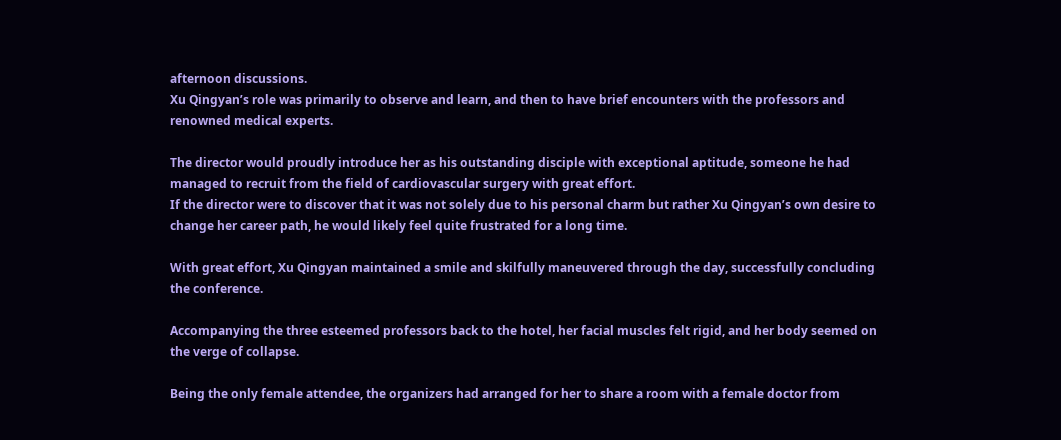afternoon discussions.
Xu Qingyan’s role was primarily to observe and learn, and then to have brief encounters with the professors and renowned medical experts.

The director would proudly introduce her as his outstanding disciple with exceptional aptitude, someone he had managed to recruit from the field of cardiovascular surgery with great effort.
If the director were to discover that it was not solely due to his personal charm but rather Xu Qingyan’s own desire to change her career path, he would likely feel quite frustrated for a long time.

With great effort, Xu Qingyan maintained a smile and skilfully maneuvered through the day, successfully concluding the conference.

Accompanying the three esteemed professors back to the hotel, her facial muscles felt rigid, and her body seemed on the verge of collapse.

Being the only female attendee, the organizers had arranged for her to share a room with a female doctor from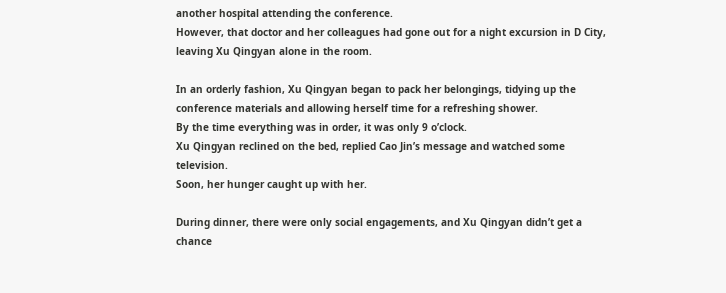another hospital attending the conference.
However, that doctor and her colleagues had gone out for a night excursion in D City, leaving Xu Qingyan alone in the room.

In an orderly fashion, Xu Qingyan began to pack her belongings, tidying up the conference materials and allowing herself time for a refreshing shower.
By the time everything was in order, it was only 9 o’clock.
Xu Qingyan reclined on the bed, replied Cao Jin’s message and watched some television.
Soon, her hunger caught up with her.

During dinner, there were only social engagements, and Xu Qingyan didn’t get a chance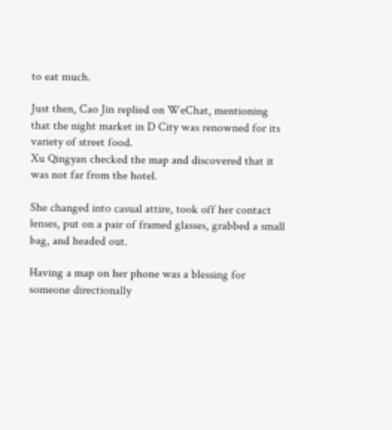to eat much.

Just then, Cao Jin replied on WeChat, mentioning that the night market in D City was renowned for its variety of street food.
Xu Qingyan checked the map and discovered that it was not far from the hotel.

She changed into casual attire, took off her contact lenses, put on a pair of framed glasses, grabbed a small bag, and headed out.

Having a map on her phone was a blessing for someone directionally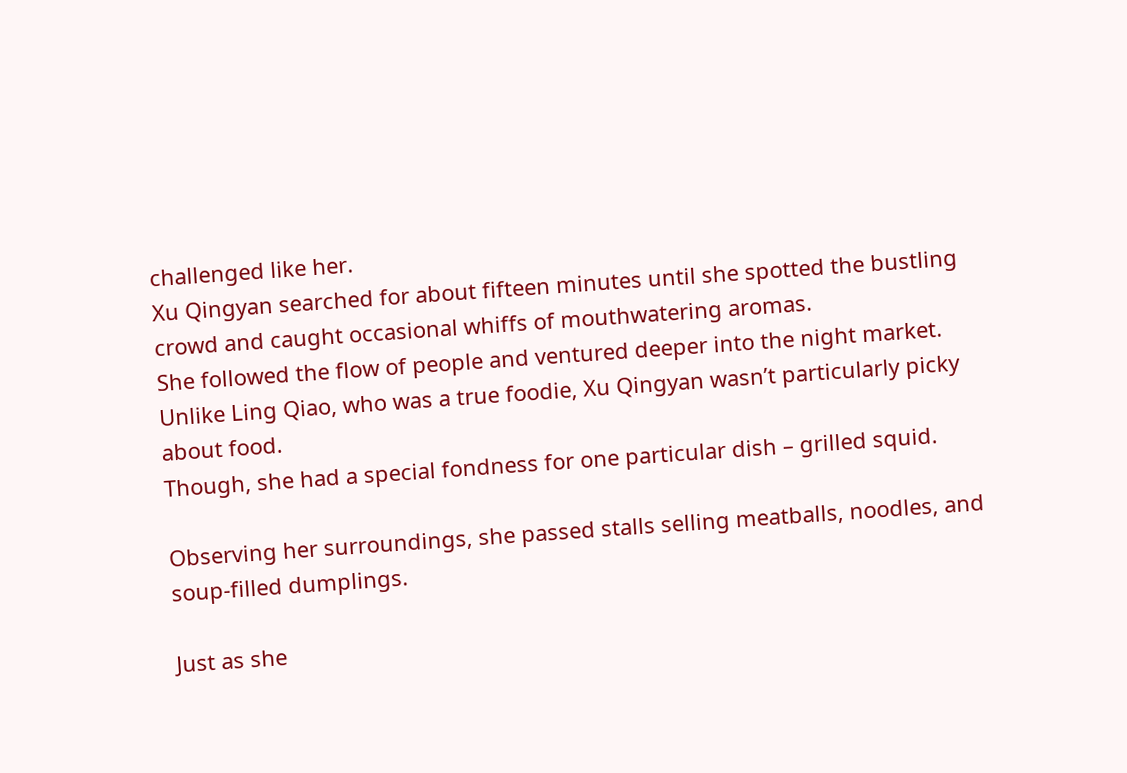challenged like her.
Xu Qingyan searched for about fifteen minutes until she spotted the bustling crowd and caught occasional whiffs of mouthwatering aromas.
She followed the flow of people and ventured deeper into the night market.
Unlike Ling Qiao, who was a true foodie, Xu Qingyan wasn’t particularly picky about food.
Though, she had a special fondness for one particular dish – grilled squid.

Observing her surroundings, she passed stalls selling meatballs, noodles, and soup-filled dumplings.

Just as she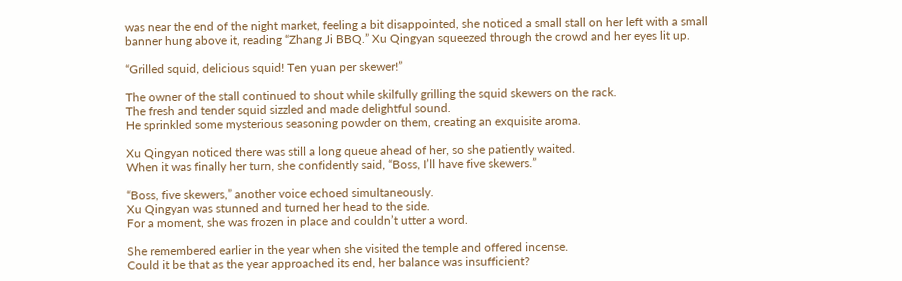was near the end of the night market, feeling a bit disappointed, she noticed a small stall on her left with a small banner hung above it, reading “Zhang Ji BBQ.” Xu Qingyan squeezed through the crowd and her eyes lit up.

“Grilled squid, delicious squid! Ten yuan per skewer!”

The owner of the stall continued to shout while skilfully grilling the squid skewers on the rack.
The fresh and tender squid sizzled and made delightful sound.
He sprinkled some mysterious seasoning powder on them, creating an exquisite aroma.

Xu Qingyan noticed there was still a long queue ahead of her, so she patiently waited.
When it was finally her turn, she confidently said, “Boss, I’ll have five skewers.”

“Boss, five skewers,” another voice echoed simultaneously.
Xu Qingyan was stunned and turned her head to the side.
For a moment, she was frozen in place and couldn’t utter a word.

She remembered earlier in the year when she visited the temple and offered incense.
Could it be that as the year approached its end, her balance was insufficient?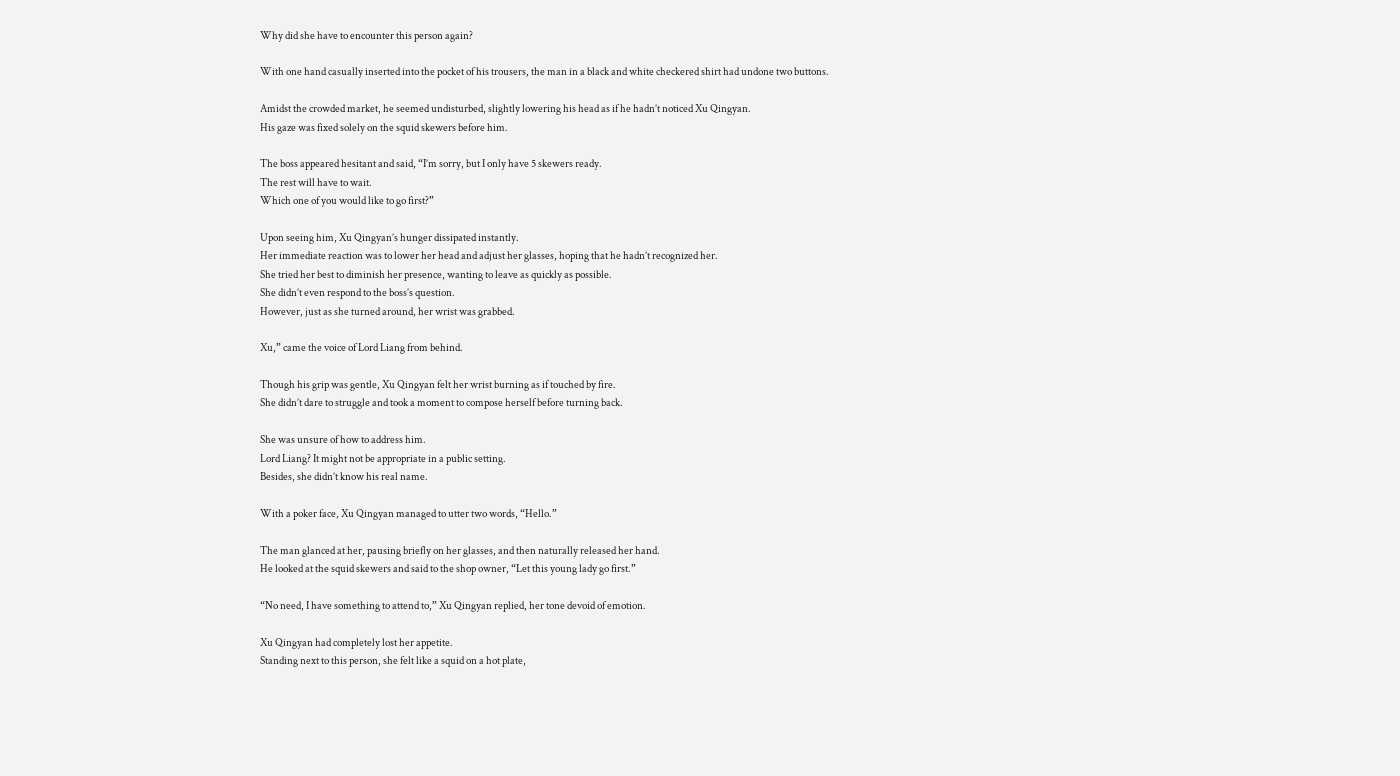Why did she have to encounter this person again?

With one hand casually inserted into the pocket of his trousers, the man in a black and white checkered shirt had undone two buttons.

Amidst the crowded market, he seemed undisturbed, slightly lowering his head as if he hadn’t noticed Xu Qingyan.
His gaze was fixed solely on the squid skewers before him.

The boss appeared hesitant and said, “I’m sorry, but I only have 5 skewers ready.
The rest will have to wait.
Which one of you would like to go first?”

Upon seeing him, Xu Qingyan’s hunger dissipated instantly.
Her immediate reaction was to lower her head and adjust her glasses, hoping that he hadn’t recognized her.
She tried her best to diminish her presence, wanting to leave as quickly as possible.
She didn’t even respond to the boss’s question.
However, just as she turned around, her wrist was grabbed.

Xu,” came the voice of Lord Liang from behind.

Though his grip was gentle, Xu Qingyan felt her wrist burning as if touched by fire.
She didn’t dare to struggle and took a moment to compose herself before turning back.

She was unsure of how to address him.
Lord Liang? It might not be appropriate in a public setting.
Besides, she didn’t know his real name.

With a poker face, Xu Qingyan managed to utter two words, “Hello.”

The man glanced at her, pausing briefly on her glasses, and then naturally released her hand.
He looked at the squid skewers and said to the shop owner, “Let this young lady go first.”

“No need, I have something to attend to,” Xu Qingyan replied, her tone devoid of emotion.

Xu Qingyan had completely lost her appetite.
Standing next to this person, she felt like a squid on a hot plate,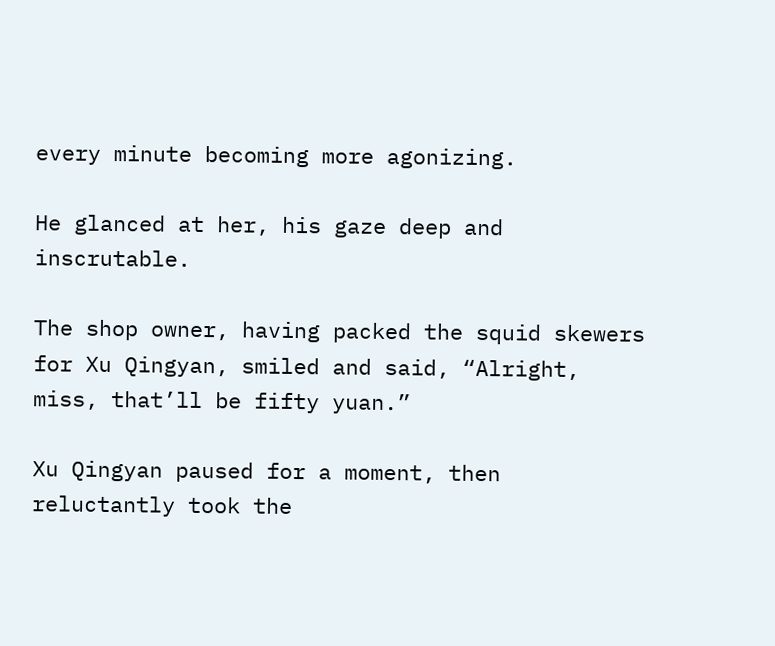every minute becoming more agonizing.

He glanced at her, his gaze deep and inscrutable.

The shop owner, having packed the squid skewers for Xu Qingyan, smiled and said, “Alright, miss, that’ll be fifty yuan.”

Xu Qingyan paused for a moment, then reluctantly took the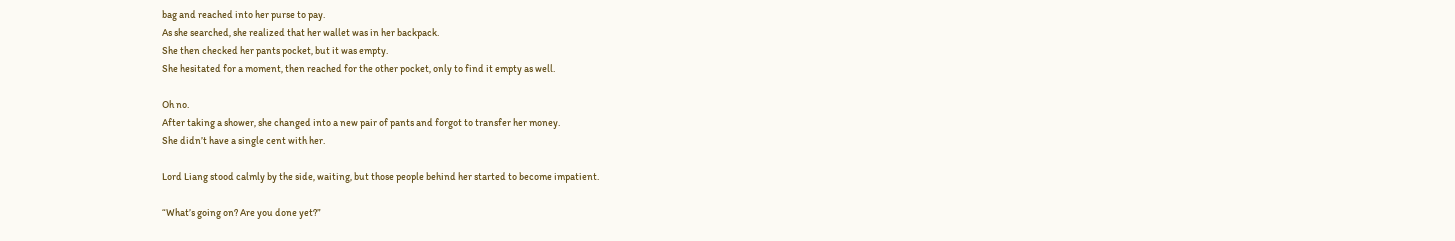bag and reached into her purse to pay.
As she searched, she realized that her wallet was in her backpack.
She then checked her pants pocket, but it was empty.
She hesitated for a moment, then reached for the other pocket, only to find it empty as well.

Oh no.
After taking a shower, she changed into a new pair of pants and forgot to transfer her money.
She didn’t have a single cent with her.

Lord Liang stood calmly by the side, waiting, but those people behind her started to become impatient.

“What’s going on? Are you done yet?”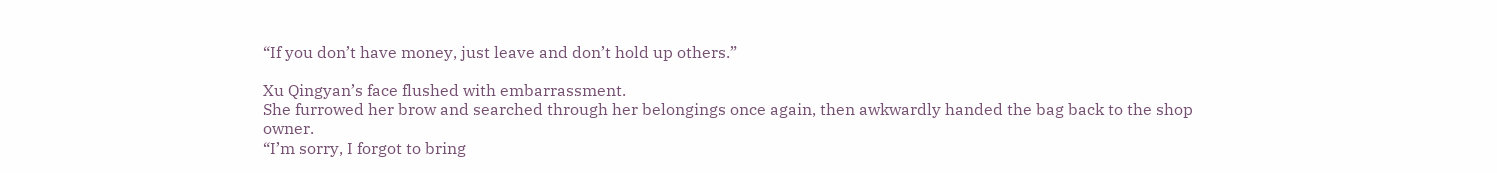“If you don’t have money, just leave and don’t hold up others.”

Xu Qingyan’s face flushed with embarrassment.
She furrowed her brow and searched through her belongings once again, then awkwardly handed the bag back to the shop owner.
“I’m sorry, I forgot to bring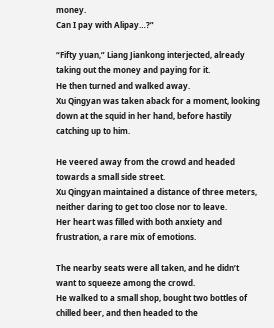money.
Can I pay with Alipay…?”

“Fifty yuan,” Liang Jiankong interjected, already taking out the money and paying for it.
He then turned and walked away.
Xu Qingyan was taken aback for a moment, looking down at the squid in her hand, before hastily catching up to him.

He veered away from the crowd and headed towards a small side street.
Xu Qingyan maintained a distance of three meters, neither daring to get too close nor to leave.
Her heart was filled with both anxiety and frustration, a rare mix of emotions.

The nearby seats were all taken, and he didn’t want to squeeze among the crowd.
He walked to a small shop, bought two bottles of chilled beer, and then headed to the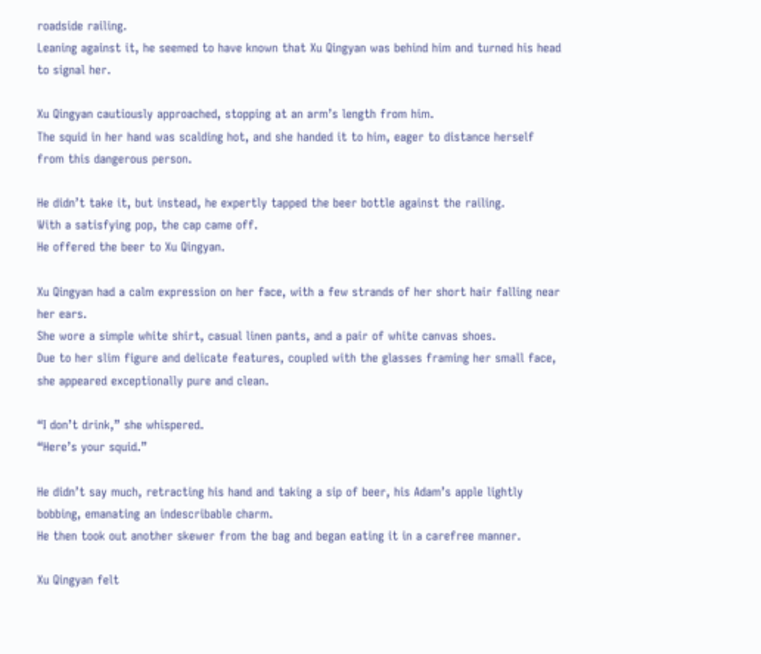roadside railing.
Leaning against it, he seemed to have known that Xu Qingyan was behind him and turned his head to signal her.

Xu Qingyan cautiously approached, stopping at an arm’s length from him.
The squid in her hand was scalding hot, and she handed it to him, eager to distance herself from this dangerous person.

He didn’t take it, but instead, he expertly tapped the beer bottle against the railing.
With a satisfying pop, the cap came off.
He offered the beer to Xu Qingyan.

Xu Qingyan had a calm expression on her face, with a few strands of her short hair falling near her ears.
She wore a simple white shirt, casual linen pants, and a pair of white canvas shoes.
Due to her slim figure and delicate features, coupled with the glasses framing her small face, she appeared exceptionally pure and clean.

“I don’t drink,” she whispered.
“Here’s your squid.”

He didn’t say much, retracting his hand and taking a sip of beer, his Adam’s apple lightly bobbing, emanating an indescribable charm.
He then took out another skewer from the bag and began eating it in a carefree manner.

Xu Qingyan felt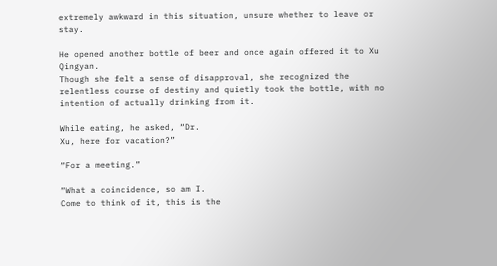extremely awkward in this situation, unsure whether to leave or stay.

He opened another bottle of beer and once again offered it to Xu Qingyan.
Though she felt a sense of disapproval, she recognized the relentless course of destiny and quietly took the bottle, with no intention of actually drinking from it.

While eating, he asked, “Dr.
Xu, here for vacation?”

“For a meeting.”

“What a coincidence, so am I.
Come to think of it, this is the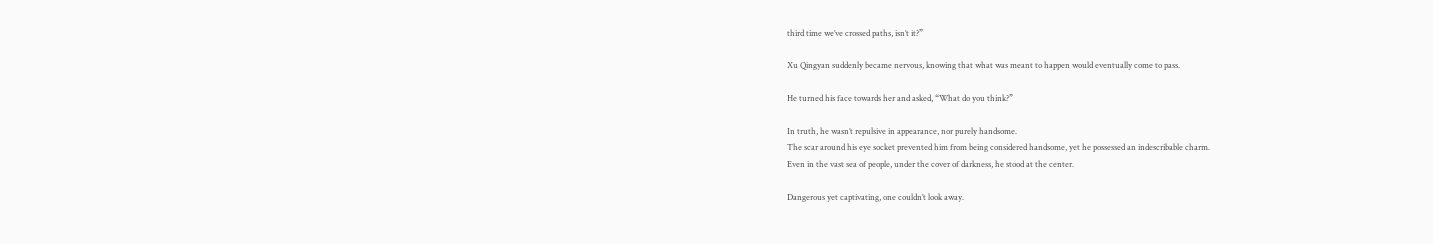third time we’ve crossed paths, isn’t it?”

Xu Qingyan suddenly became nervous, knowing that what was meant to happen would eventually come to pass.

He turned his face towards her and asked, “What do you think?”

In truth, he wasn’t repulsive in appearance, nor purely handsome.
The scar around his eye socket prevented him from being considered handsome, yet he possessed an indescribable charm.
Even in the vast sea of people, under the cover of darkness, he stood at the center.

Dangerous yet captivating, one couldn’t look away.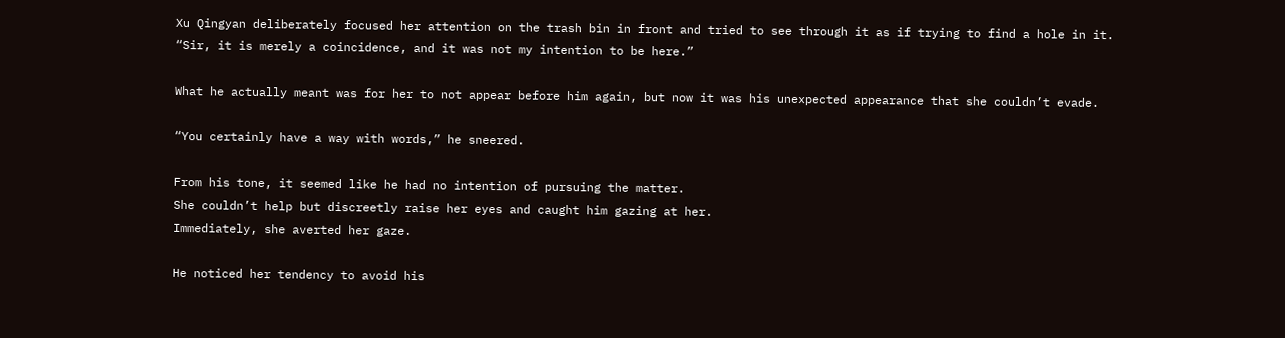Xu Qingyan deliberately focused her attention on the trash bin in front and tried to see through it as if trying to find a hole in it.
“Sir, it is merely a coincidence, and it was not my intention to be here.”

What he actually meant was for her to not appear before him again, but now it was his unexpected appearance that she couldn’t evade.

“You certainly have a way with words,” he sneered.

From his tone, it seemed like he had no intention of pursuing the matter.
She couldn’t help but discreetly raise her eyes and caught him gazing at her.
Immediately, she averted her gaze.

He noticed her tendency to avoid his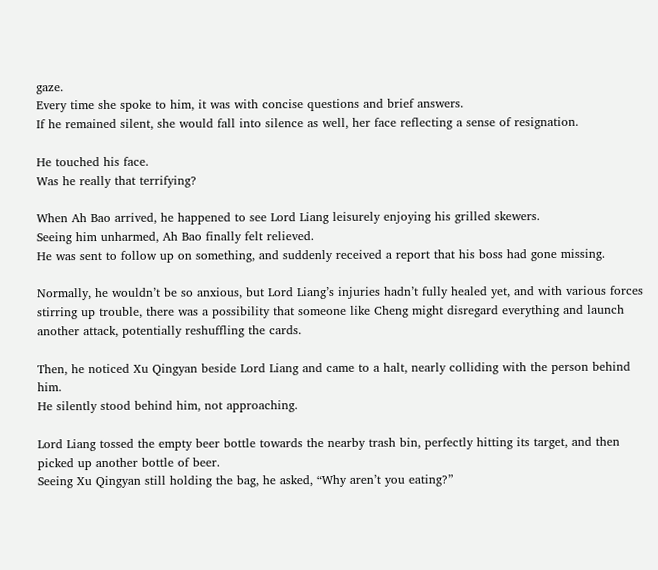gaze.
Every time she spoke to him, it was with concise questions and brief answers.
If he remained silent, she would fall into silence as well, her face reflecting a sense of resignation.

He touched his face.
Was he really that terrifying?

When Ah Bao arrived, he happened to see Lord Liang leisurely enjoying his grilled skewers.
Seeing him unharmed, Ah Bao finally felt relieved.
He was sent to follow up on something, and suddenly received a report that his boss had gone missing.

Normally, he wouldn’t be so anxious, but Lord Liang’s injuries hadn’t fully healed yet, and with various forces stirring up trouble, there was a possibility that someone like Cheng might disregard everything and launch another attack, potentially reshuffling the cards.

Then, he noticed Xu Qingyan beside Lord Liang and came to a halt, nearly colliding with the person behind him.
He silently stood behind him, not approaching.

Lord Liang tossed the empty beer bottle towards the nearby trash bin, perfectly hitting its target, and then picked up another bottle of beer.
Seeing Xu Qingyan still holding the bag, he asked, “Why aren’t you eating?”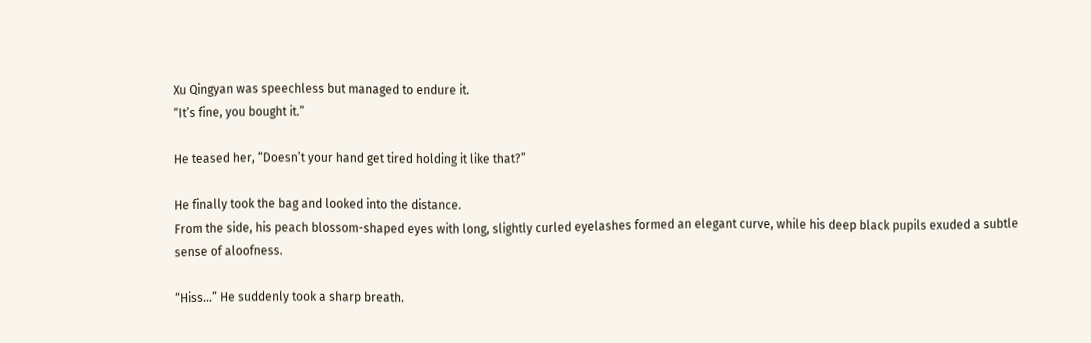Xu Qingyan was speechless but managed to endure it.
“It’s fine, you bought it.”

He teased her, “Doesn’t your hand get tired holding it like that?”

He finally took the bag and looked into the distance.
From the side, his peach blossom-shaped eyes with long, slightly curled eyelashes formed an elegant curve, while his deep black pupils exuded a subtle sense of aloofness.

“Hiss…” He suddenly took a sharp breath.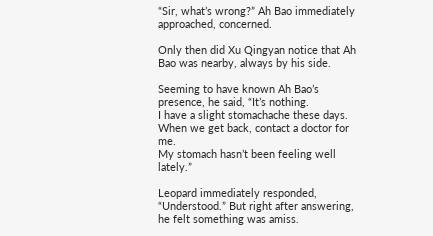“Sir, what’s wrong?” Ah Bao immediately approached, concerned.

Only then did Xu Qingyan notice that Ah Bao was nearby, always by his side.

Seeming to have known Ah Bao’s presence, he said, “It’s nothing.
I have a slight stomachache these days.
When we get back, contact a doctor for me.
My stomach hasn’t been feeling well lately.”

Leopard immediately responded, “Understood.” But right after answering, he felt something was amiss.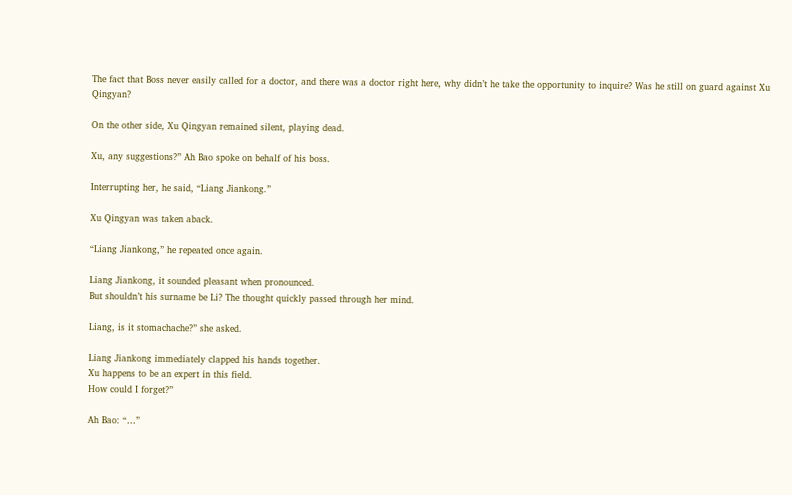The fact that Boss never easily called for a doctor, and there was a doctor right here, why didn’t he take the opportunity to inquire? Was he still on guard against Xu Qingyan?

On the other side, Xu Qingyan remained silent, playing dead.

Xu, any suggestions?” Ah Bao spoke on behalf of his boss.

Interrupting her, he said, “Liang Jiankong.”

Xu Qingyan was taken aback.

“Liang Jiankong,” he repeated once again.

Liang Jiankong, it sounded pleasant when pronounced.
But shouldn’t his surname be Li? The thought quickly passed through her mind.

Liang, is it stomachache?” she asked.

Liang Jiankong immediately clapped his hands together.
Xu happens to be an expert in this field.
How could I forget?”

Ah Bao: “…”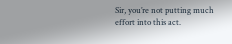Sir, you’re not putting much effort into this act.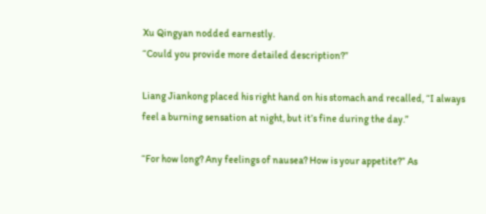Xu Qingyan nodded earnestly.
“Could you provide more detailed description?”

Liang Jiankong placed his right hand on his stomach and recalled, “I always feel a burning sensation at night, but it’s fine during the day.”

“For how long? Any feelings of nausea? How is your appetite?” As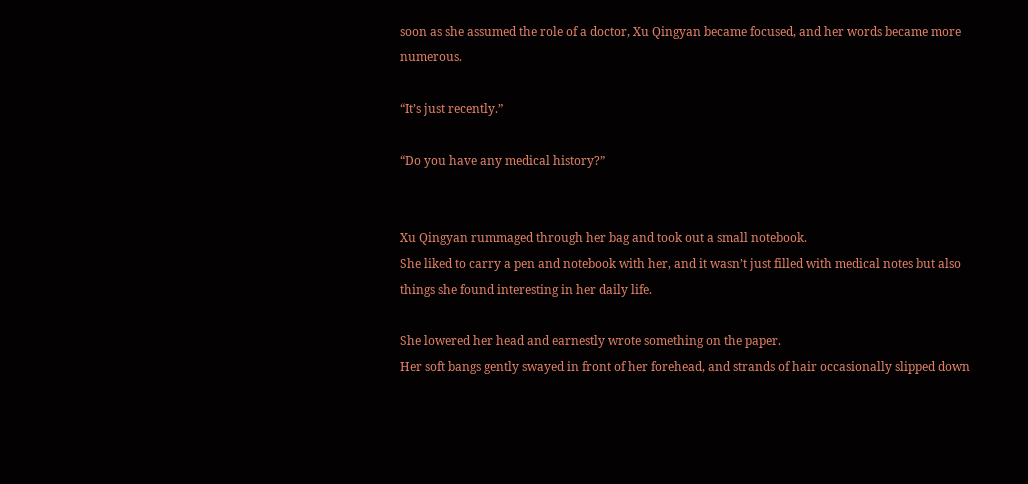soon as she assumed the role of a doctor, Xu Qingyan became focused, and her words became more numerous.

“It’s just recently.”

“Do you have any medical history?”


Xu Qingyan rummaged through her bag and took out a small notebook.
She liked to carry a pen and notebook with her, and it wasn’t just filled with medical notes but also things she found interesting in her daily life.

She lowered her head and earnestly wrote something on the paper.
Her soft bangs gently swayed in front of her forehead, and strands of hair occasionally slipped down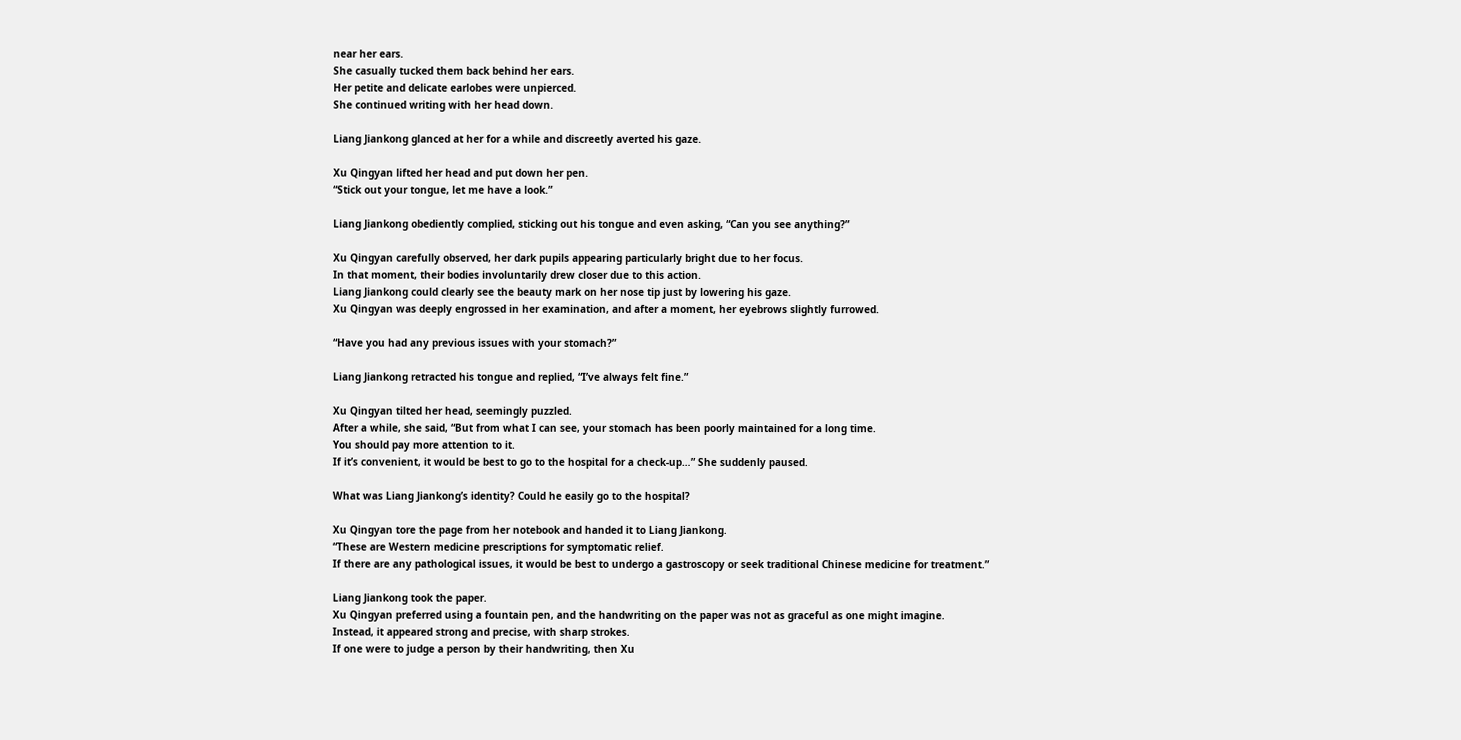near her ears.
She casually tucked them back behind her ears.
Her petite and delicate earlobes were unpierced.
She continued writing with her head down.

Liang Jiankong glanced at her for a while and discreetly averted his gaze.

Xu Qingyan lifted her head and put down her pen.
“Stick out your tongue, let me have a look.”

Liang Jiankong obediently complied, sticking out his tongue and even asking, “Can you see anything?”

Xu Qingyan carefully observed, her dark pupils appearing particularly bright due to her focus.
In that moment, their bodies involuntarily drew closer due to this action.
Liang Jiankong could clearly see the beauty mark on her nose tip just by lowering his gaze.
Xu Qingyan was deeply engrossed in her examination, and after a moment, her eyebrows slightly furrowed.

“Have you had any previous issues with your stomach?”

Liang Jiankong retracted his tongue and replied, “I’ve always felt fine.”

Xu Qingyan tilted her head, seemingly puzzled.
After a while, she said, “But from what I can see, your stomach has been poorly maintained for a long time.
You should pay more attention to it.
If it’s convenient, it would be best to go to the hospital for a check-up…” She suddenly paused.

What was Liang Jiankong’s identity? Could he easily go to the hospital?

Xu Qingyan tore the page from her notebook and handed it to Liang Jiankong.
“These are Western medicine prescriptions for symptomatic relief.
If there are any pathological issues, it would be best to undergo a gastroscopy or seek traditional Chinese medicine for treatment.”

Liang Jiankong took the paper.
Xu Qingyan preferred using a fountain pen, and the handwriting on the paper was not as graceful as one might imagine.
Instead, it appeared strong and precise, with sharp strokes.
If one were to judge a person by their handwriting, then Xu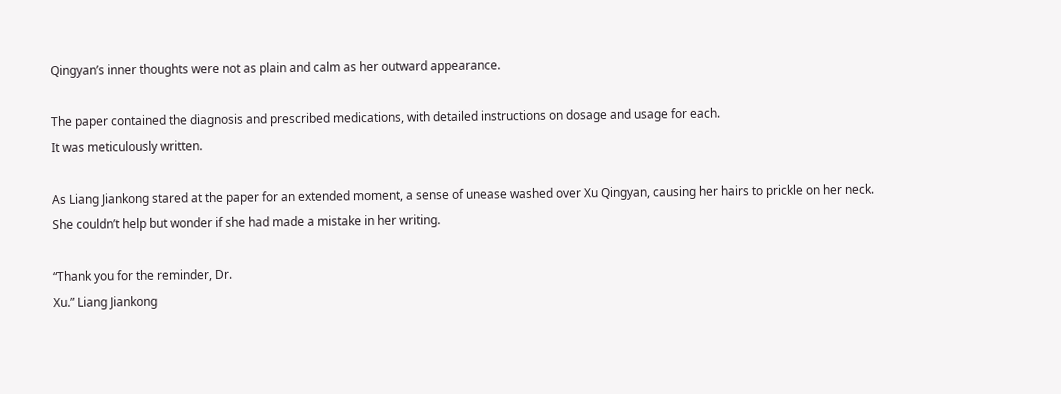Qingyan’s inner thoughts were not as plain and calm as her outward appearance.

The paper contained the diagnosis and prescribed medications, with detailed instructions on dosage and usage for each.
It was meticulously written.

As Liang Jiankong stared at the paper for an extended moment, a sense of unease washed over Xu Qingyan, causing her hairs to prickle on her neck.
She couldn’t help but wonder if she had made a mistake in her writing.

“Thank you for the reminder, Dr.
Xu.” Liang Jiankong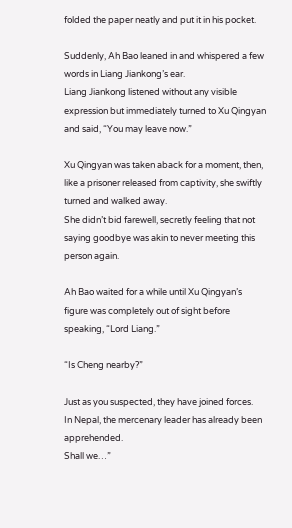folded the paper neatly and put it in his pocket.

Suddenly, Ah Bao leaned in and whispered a few words in Liang Jiankong’s ear.
Liang Jiankong listened without any visible expression but immediately turned to Xu Qingyan and said, “You may leave now.”

Xu Qingyan was taken aback for a moment, then, like a prisoner released from captivity, she swiftly turned and walked away.
She didn’t bid farewell, secretly feeling that not saying goodbye was akin to never meeting this person again.

Ah Bao waited for a while until Xu Qingyan’s figure was completely out of sight before speaking, “Lord Liang.”

“Is Cheng nearby?”

Just as you suspected, they have joined forces.
In Nepal, the mercenary leader has already been apprehended.
Shall we…”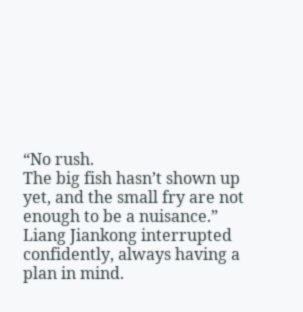“No rush.
The big fish hasn’t shown up yet, and the small fry are not enough to be a nuisance.” Liang Jiankong interrupted confidently, always having a plan in mind.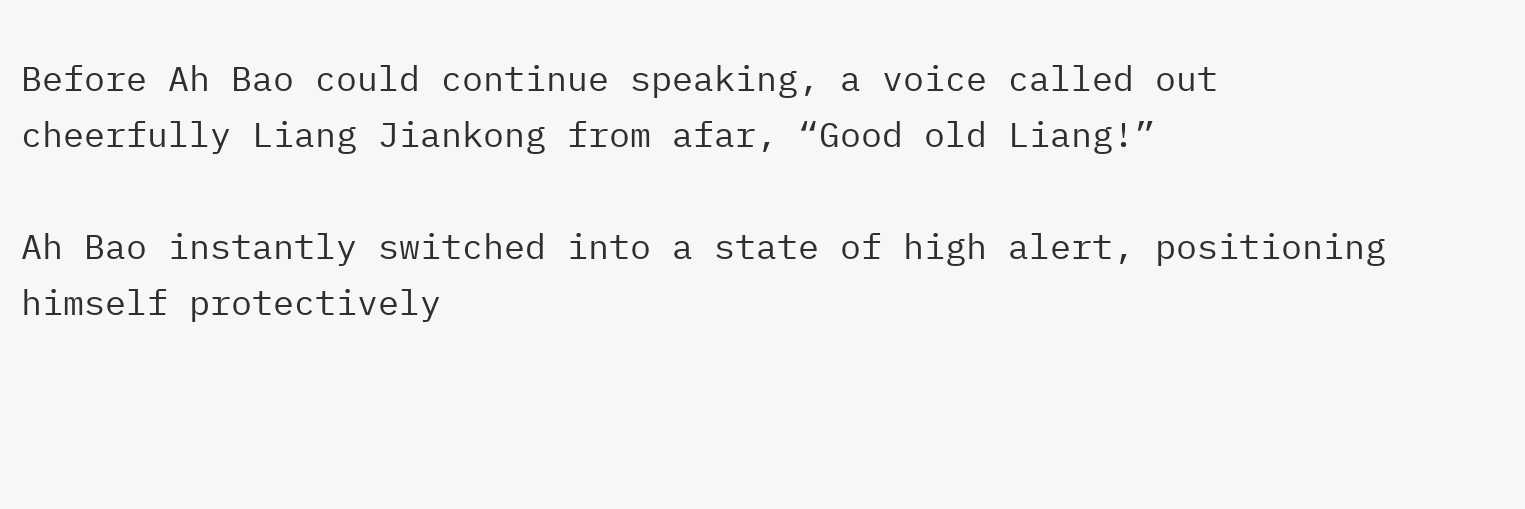Before Ah Bao could continue speaking, a voice called out cheerfully Liang Jiankong from afar, “Good old Liang!”

Ah Bao instantly switched into a state of high alert, positioning himself protectively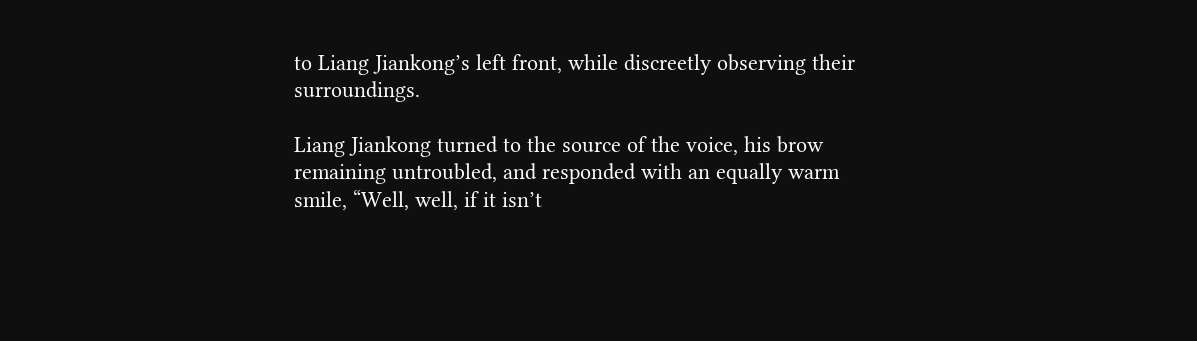to Liang Jiankong’s left front, while discreetly observing their surroundings.

Liang Jiankong turned to the source of the voice, his brow remaining untroubled, and responded with an equally warm smile, “Well, well, if it isn’t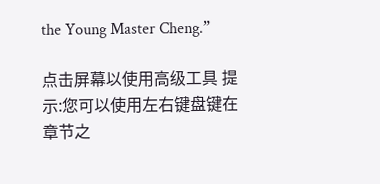the Young Master Cheng.”

点击屏幕以使用高级工具 提示:您可以使用左右键盘键在章节之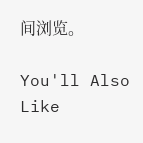间浏览。

You'll Also Like